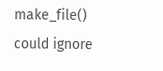make_file() could ignore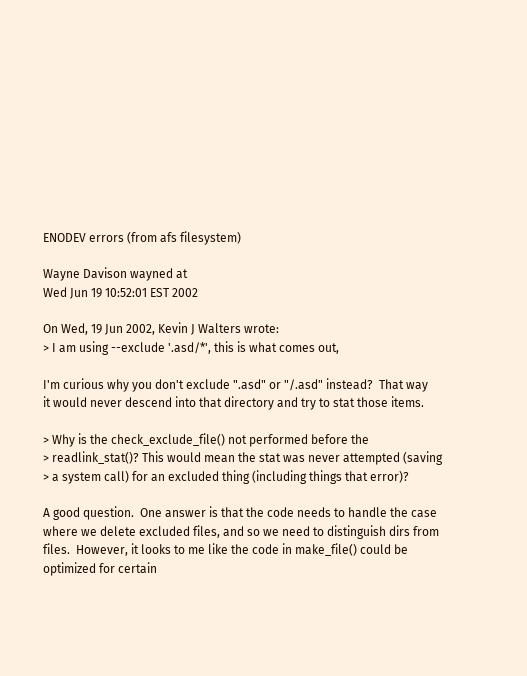ENODEV errors (from afs filesystem)

Wayne Davison wayned at
Wed Jun 19 10:52:01 EST 2002

On Wed, 19 Jun 2002, Kevin J Walters wrote:
> I am using --exclude '.asd/*', this is what comes out,

I'm curious why you don't exclude ".asd" or "/.asd" instead?  That way
it would never descend into that directory and try to stat those items.

> Why is the check_exclude_file() not performed before the
> readlink_stat()? This would mean the stat was never attempted (saving
> a system call) for an excluded thing (including things that error)?

A good question.  One answer is that the code needs to handle the case
where we delete excluded files, and so we need to distinguish dirs from
files.  However, it looks to me like the code in make_file() could be
optimized for certain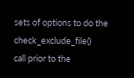sets of options to do the check_exclude_file()
call prior to the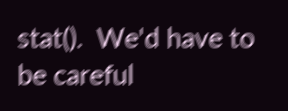stat().  We'd have to be careful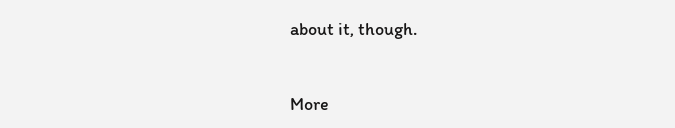about it, though.


More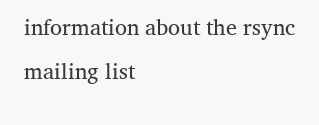information about the rsync mailing list